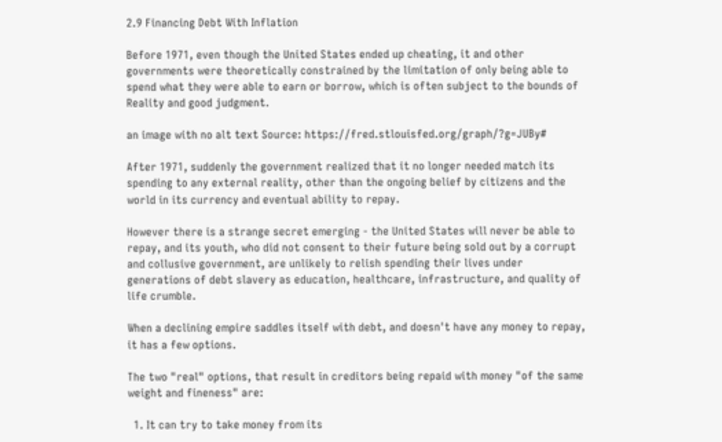2.9 Financing Debt With Inflation

Before 1971, even though the United States ended up cheating, it and other governments were theoretically constrained by the limitation of only being able to spend what they were able to earn or borrow, which is often subject to the bounds of Reality and good judgment.

an image with no alt text Source: https://fred.stlouisfed.org/graph/?g=JUBy#

After 1971, suddenly the government realized that it no longer needed match its spending to any external reality, other than the ongoing belief by citizens and the world in its currency and eventual ability to repay.

However there is a strange secret emerging - the United States will never be able to repay, and its youth, who did not consent to their future being sold out by a corrupt and collusive government, are unlikely to relish spending their lives under generations of debt slavery as education, healthcare, infrastructure, and quality of life crumble.

When a declining empire saddles itself with debt, and doesn't have any money to repay, it has a few options.

The two "real" options, that result in creditors being repaid with money "of the same weight and fineness" are:

  1. It can try to take money from its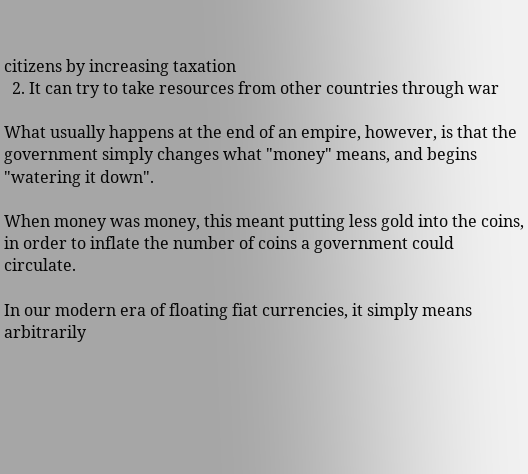citizens by increasing taxation
  2. It can try to take resources from other countries through war

What usually happens at the end of an empire, however, is that the government simply changes what "money" means, and begins "watering it down".

When money was money, this meant putting less gold into the coins, in order to inflate the number of coins a government could circulate.

In our modern era of floating fiat currencies, it simply means arbitrarily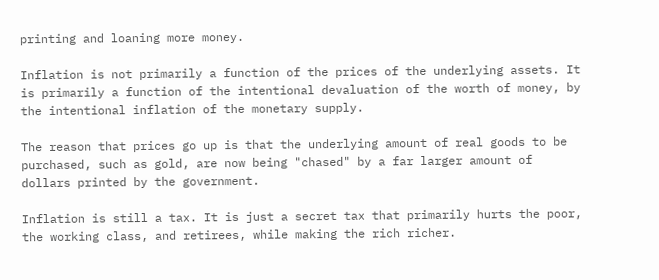printing and loaning more money.

Inflation is not primarily a function of the prices of the underlying assets. It is primarily a function of the intentional devaluation of the worth of money, by the intentional inflation of the monetary supply.

The reason that prices go up is that the underlying amount of real goods to be purchased, such as gold, are now being "chased" by a far larger amount of dollars printed by the government.

Inflation is still a tax. It is just a secret tax that primarily hurts the poor, the working class, and retirees, while making the rich richer.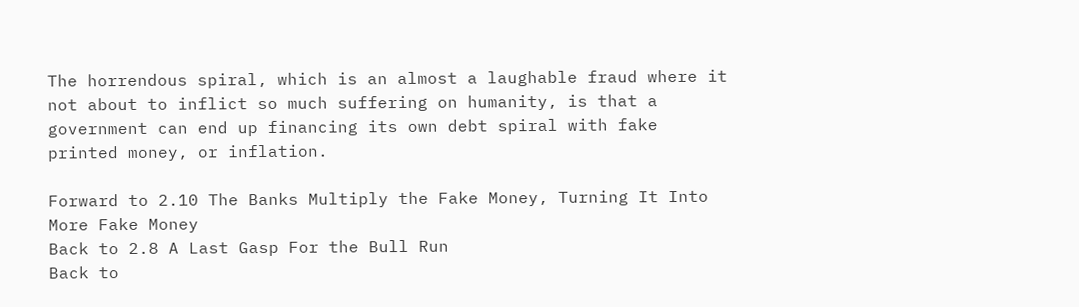The horrendous spiral, which is an almost a laughable fraud where it not about to inflict so much suffering on humanity, is that a government can end up financing its own debt spiral with fake printed money, or inflation.

Forward to 2.10 The Banks Multiply the Fake Money, Turning It Into More Fake Money
Back to 2.8 A Last Gasp For the Bull Run
Back to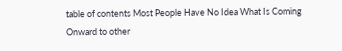table of contents Most People Have No Idea What Is Coming
Onward to other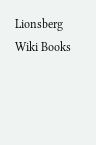Lionsberg Wiki Books